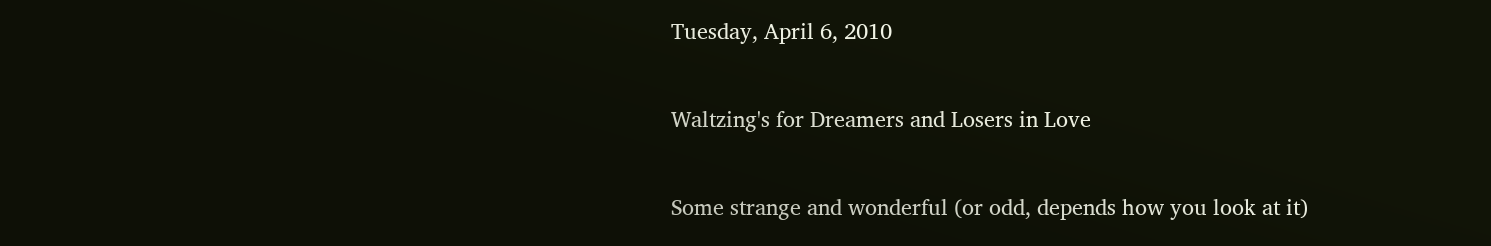Tuesday, April 6, 2010

Waltzing's for Dreamers and Losers in Love

Some strange and wonderful (or odd, depends how you look at it)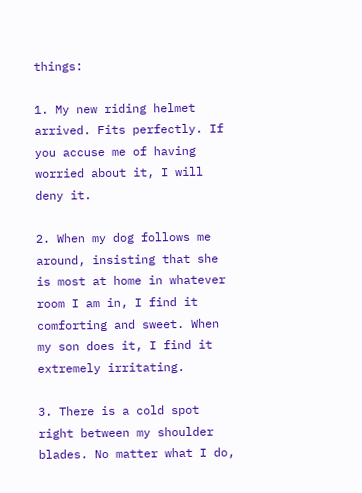things:

1. My new riding helmet arrived. Fits perfectly. If you accuse me of having worried about it, I will deny it.

2. When my dog follows me around, insisting that she is most at home in whatever room I am in, I find it comforting and sweet. When my son does it, I find it extremely irritating.

3. There is a cold spot right between my shoulder blades. No matter what I do,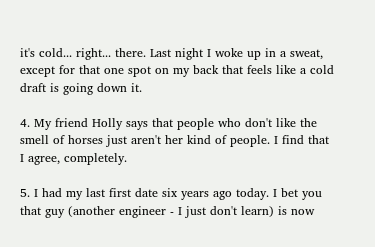it's cold... right... there. Last night I woke up in a sweat, except for that one spot on my back that feels like a cold draft is going down it.

4. My friend Holly says that people who don't like the smell of horses just aren't her kind of people. I find that I agree, completely.

5. I had my last first date six years ago today. I bet you that guy (another engineer - I just don't learn) is now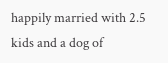happily married with 2.5 kids and a dog of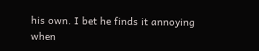his own. I bet he finds it annoying when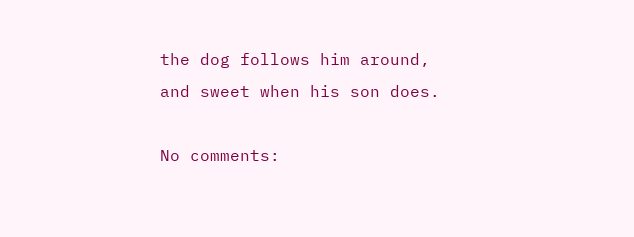the dog follows him around, and sweet when his son does.

No comments: